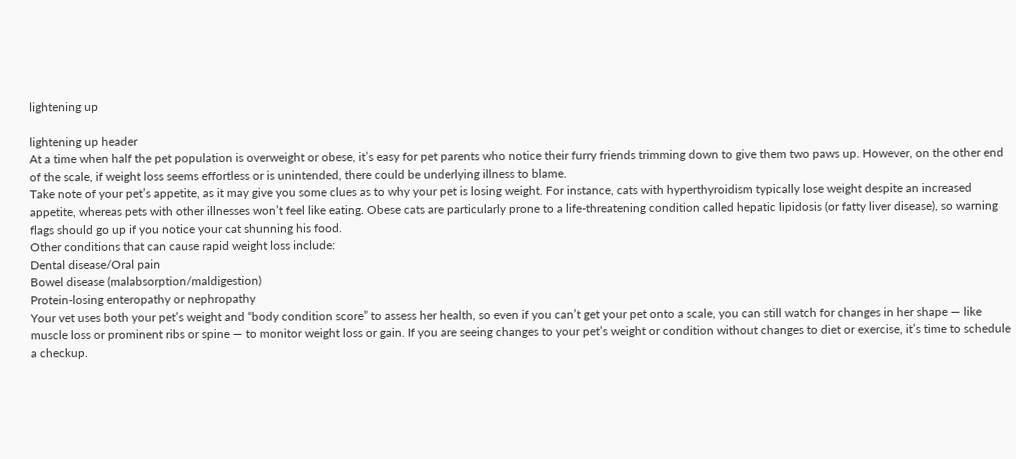lightening up

lightening up header
At a time when half the pet population is overweight or obese, it’s easy for pet parents who notice their furry friends trimming down to give them two paws up. However, on the other end of the scale, if weight loss seems effortless or is unintended, there could be underlying illness to blame.
Take note of your pet’s appetite, as it may give you some clues as to why your pet is losing weight. For instance, cats with hyperthyroidism typically lose weight despite an increased appetite, whereas pets with other illnesses won’t feel like eating. Obese cats are particularly prone to a life-threatening condition called hepatic lipidosis (or fatty liver disease), so warning flags should go up if you notice your cat shunning his food.
Other conditions that can cause rapid weight loss include:
Dental disease/Oral pain
Bowel disease (malabsorption/maldigestion)
Protein-losing enteropathy or nephropathy
Your vet uses both your pet’s weight and “body condition score” to assess her health, so even if you can’t get your pet onto a scale, you can still watch for changes in her shape — like muscle loss or prominent ribs or spine — to monitor weight loss or gain. If you are seeing changes to your pet’s weight or condition without changes to diet or exercise, it’s time to schedule a checkup.